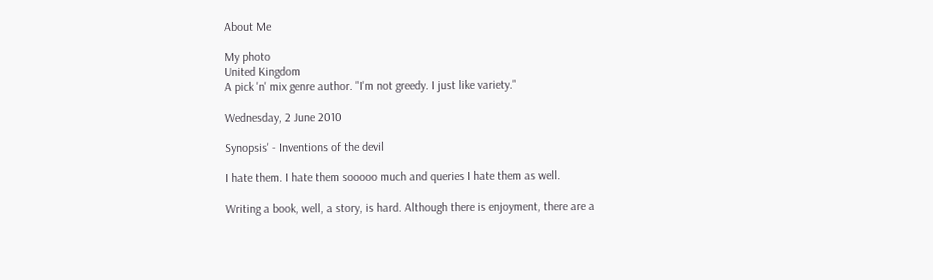About Me

My photo
United Kingdom
A pick 'n' mix genre author. "I'm not greedy. I just like variety."

Wednesday, 2 June 2010

Synopsis' - Inventions of the devil

I hate them. I hate them sooooo much and queries I hate them as well.

Writing a book, well, a story, is hard. Although there is enjoyment, there are a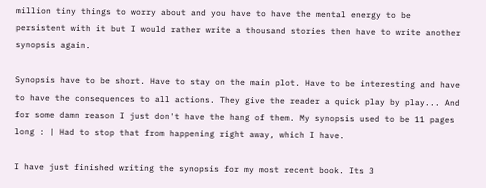million tiny things to worry about and you have to have the mental energy to be persistent with it but I would rather write a thousand stories then have to write another synopsis again.

Synopsis have to be short. Have to stay on the main plot. Have to be interesting and have to have the consequences to all actions. They give the reader a quick play by play... And for some damn reason I just don't have the hang of them. My synopsis used to be 11 pages long : | Had to stop that from happening right away, which I have.

I have just finished writing the synopsis for my most recent book. Its 3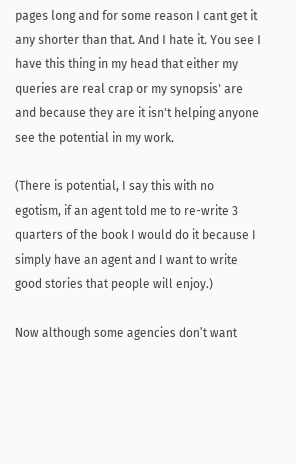pages long and for some reason I cant get it any shorter than that. And I hate it. You see I have this thing in my head that either my queries are real crap or my synopsis' are and because they are it isn't helping anyone see the potential in my work.

(There is potential, I say this with no egotism, if an agent told me to re-write 3 quarters of the book I would do it because I simply have an agent and I want to write good stories that people will enjoy.)

Now although some agencies don’t want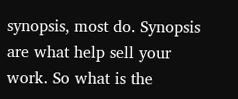synopsis, most do. Synopsis are what help sell your work. So what is the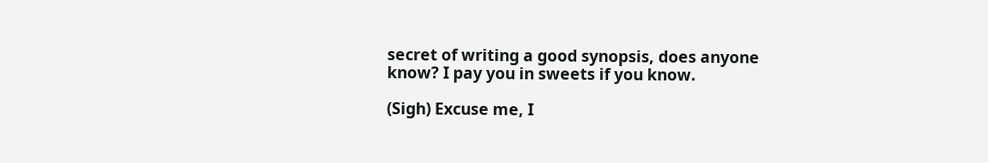secret of writing a good synopsis, does anyone know? I pay you in sweets if you know.

(Sigh) Excuse me, I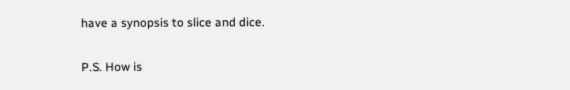have a synopsis to slice and dice.

P.S. How is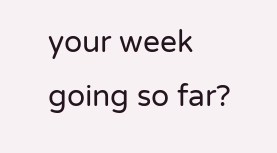your week going so far?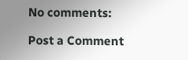No comments:

Post a Comment